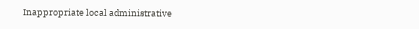Inappropriate local administrative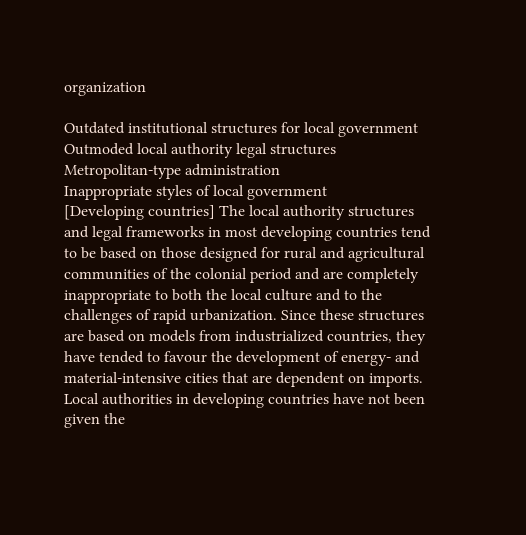organization

Outdated institutional structures for local government
Outmoded local authority legal structures
Metropolitan-type administration
Inappropriate styles of local government
[Developing countries] The local authority structures and legal frameworks in most developing countries tend to be based on those designed for rural and agricultural communities of the colonial period and are completely inappropriate to both the local culture and to the challenges of rapid urbanization. Since these structures are based on models from industrialized countries, they have tended to favour the development of energy- and material-intensive cities that are dependent on imports.
Local authorities in developing countries have not been given the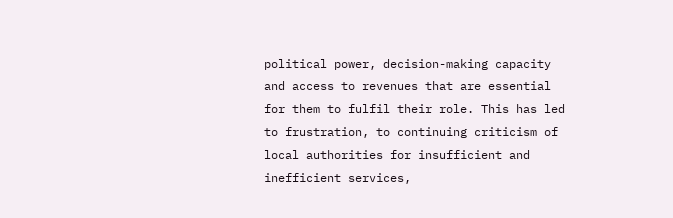political power, decision-making capacity and access to revenues that are essential for them to fulfil their role. This has led to frustration, to continuing criticism of local authorities for insufficient and inefficient services,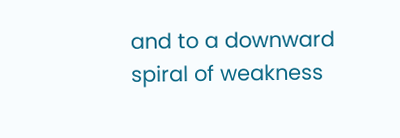and to a downward spiral of weakness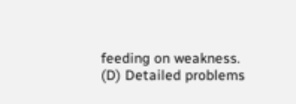feeding on weakness.
(D) Detailed problems